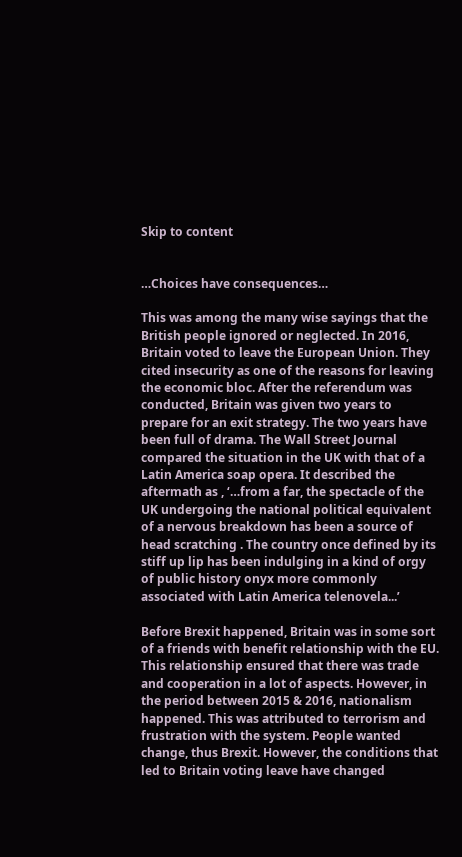Skip to content


…Choices have consequences…

This was among the many wise sayings that the British people ignored or neglected. In 2016, Britain voted to leave the European Union. They cited insecurity as one of the reasons for leaving the economic bloc. After the referendum was conducted, Britain was given two years to prepare for an exit strategy. The two years have been full of drama. The Wall Street Journal compared the situation in the UK with that of a Latin America soap opera. It described the aftermath as , ‘…from a far, the spectacle of the UK undergoing the national political equivalent of a nervous breakdown has been a source of head scratching . The country once defined by its stiff up lip has been indulging in a kind of orgy of public history onyx more commonly associated with Latin America telenovela...’

Before Brexit happened, Britain was in some sort of a friends with benefit relationship with the EU. This relationship ensured that there was trade and cooperation in a lot of aspects. However, in the period between 2015 & 2016, nationalism happened. This was attributed to terrorism and frustration with the system. People wanted change, thus Brexit. However, the conditions that led to Britain voting leave have changed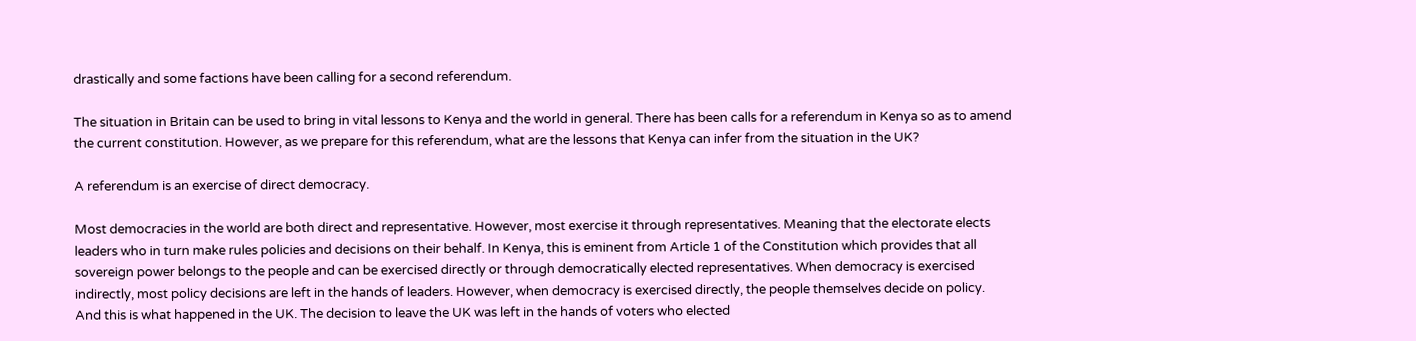drastically and some factions have been calling for a second referendum.

The situation in Britain can be used to bring in vital lessons to Kenya and the world in general. There has been calls for a referendum in Kenya so as to amend the current constitution. However, as we prepare for this referendum, what are the lessons that Kenya can infer from the situation in the UK?

A referendum is an exercise of direct democracy.

Most democracies in the world are both direct and representative. However, most exercise it through representatives. Meaning that the electorate elects leaders who in turn make rules policies and decisions on their behalf. In Kenya, this is eminent from Article 1 of the Constitution which provides that all sovereign power belongs to the people and can be exercised directly or through democratically elected representatives. When democracy is exercised indirectly, most policy decisions are left in the hands of leaders. However, when democracy is exercised directly, the people themselves decide on policy. And this is what happened in the UK. The decision to leave the UK was left in the hands of voters who elected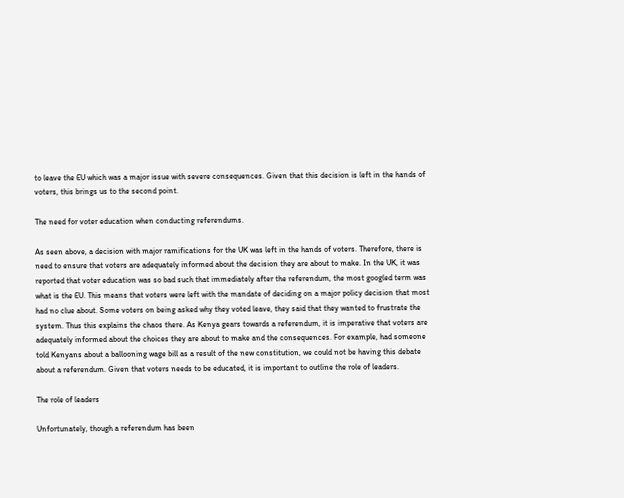to leave the EU which was a major issue with severe consequences. Given that this decision is left in the hands of voters, this brings us to the second point.

The need for voter education when conducting referendums.

As seen above, a decision with major ramifications for the UK was left in the hands of voters. Therefore, there is need to ensure that voters are adequately informed about the decision they are about to make. In the UK, it was reported that voter education was so bad such that immediately after the referendum, the most googled term was what is the EU. This means that voters were left with the mandate of deciding on a major policy decision that most had no clue about. Some voters on being asked why they voted leave, they said that they wanted to frustrate the system. Thus this explains the chaos there. As Kenya gears towards a referendum, it is imperative that voters are adequately informed about the choices they are about to make and the consequences. For example, had someone told Kenyans about a ballooning wage bill as a result of the new constitution, we could not be having this debate about a referendum. Given that voters needs to be educated, it is important to outline the role of leaders.

The role of leaders

Unfortunately, though a referendum has been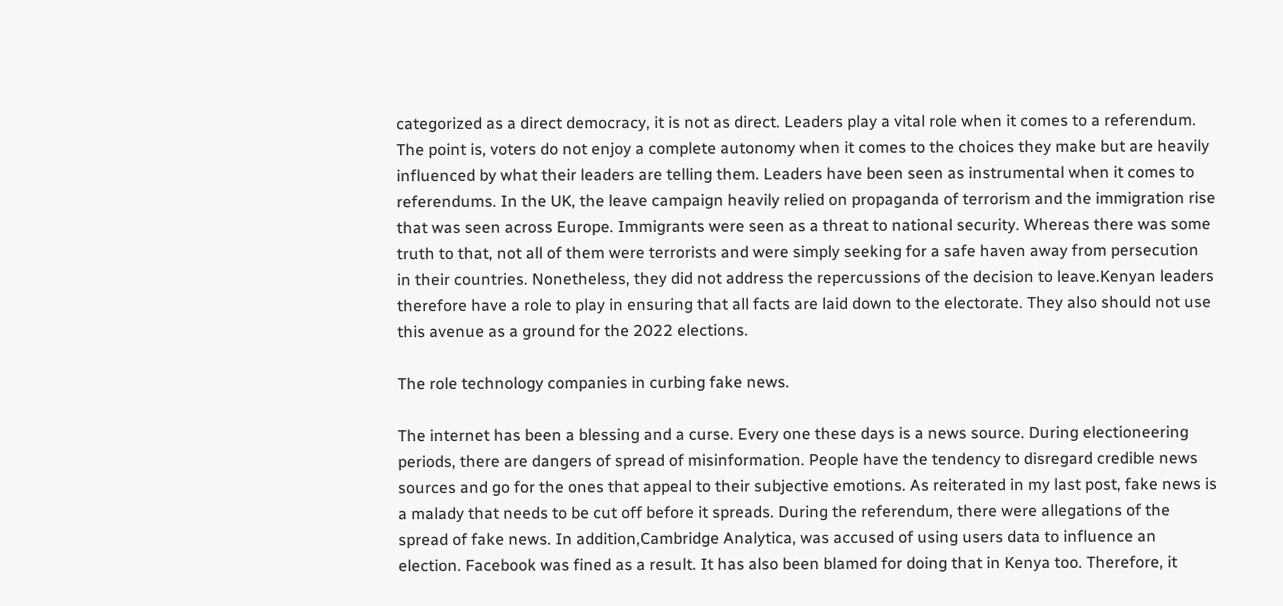categorized as a direct democracy, it is not as direct. Leaders play a vital role when it comes to a referendum. The point is, voters do not enjoy a complete autonomy when it comes to the choices they make but are heavily influenced by what their leaders are telling them. Leaders have been seen as instrumental when it comes to referendums. In the UK, the leave campaign heavily relied on propaganda of terrorism and the immigration rise that was seen across Europe. Immigrants were seen as a threat to national security. Whereas there was some truth to that, not all of them were terrorists and were simply seeking for a safe haven away from persecution in their countries. Nonetheless, they did not address the repercussions of the decision to leave.Kenyan leaders therefore have a role to play in ensuring that all facts are laid down to the electorate. They also should not use this avenue as a ground for the 2022 elections.

The role technology companies in curbing fake news.

The internet has been a blessing and a curse. Every one these days is a news source. During electioneering periods, there are dangers of spread of misinformation. People have the tendency to disregard credible news sources and go for the ones that appeal to their subjective emotions. As reiterated in my last post, fake news is a malady that needs to be cut off before it spreads. During the referendum, there were allegations of the spread of fake news. In addition,Cambridge Analytica, was accused of using users data to influence an election. Facebook was fined as a result. It has also been blamed for doing that in Kenya too. Therefore, it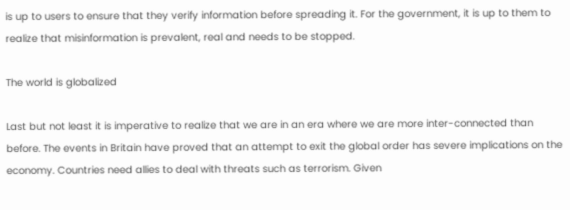is up to users to ensure that they verify information before spreading it. For the government, it is up to them to realize that misinformation is prevalent, real and needs to be stopped.

The world is globalized

Last but not least it is imperative to realize that we are in an era where we are more inter-connected than before. The events in Britain have proved that an attempt to exit the global order has severe implications on the economy. Countries need allies to deal with threats such as terrorism. Given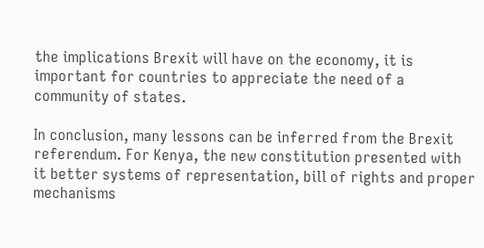the implications Brexit will have on the economy, it is important for countries to appreciate the need of a community of states.

In conclusion, many lessons can be inferred from the Brexit referendum. For Kenya, the new constitution presented with it better systems of representation, bill of rights and proper mechanisms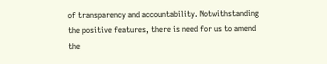of transparency and accountability. Notwithstanding the positive features, there is need for us to amend the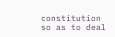constitution so as to deal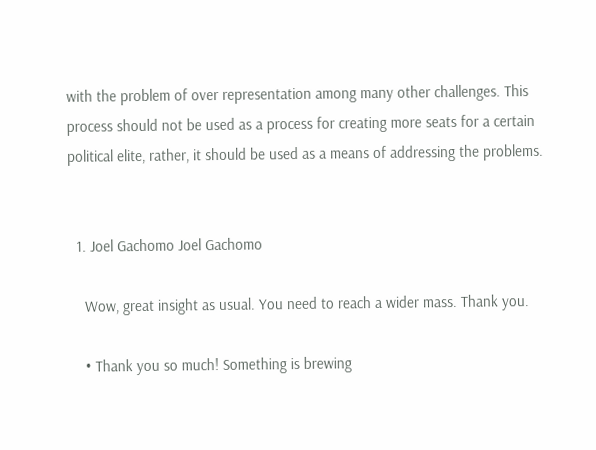with the problem of over representation among many other challenges. This process should not be used as a process for creating more seats for a certain political elite, rather, it should be used as a means of addressing the problems.


  1. Joel Gachomo Joel Gachomo

    Wow, great insight as usual. You need to reach a wider mass. Thank you.

    • Thank you so much! Something is brewing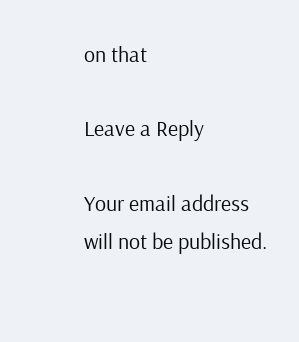on that

Leave a Reply

Your email address will not be published.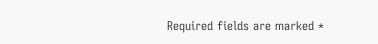Required fields are marked *